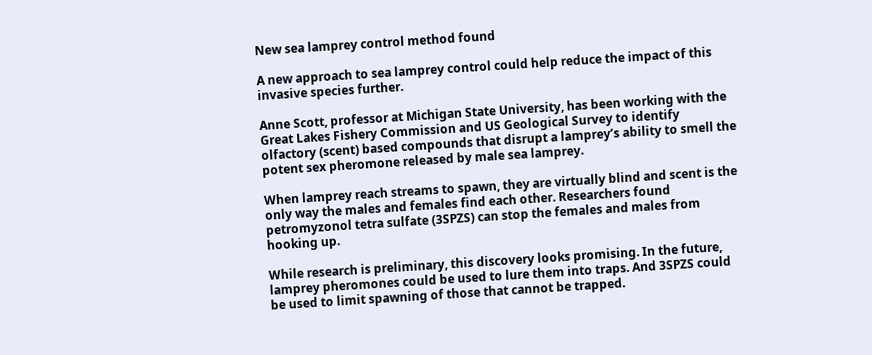New sea lamprey control method found

A new approach to sea lamprey control could help reduce the impact of this invasive species further.

Anne Scott, professor at Michigan State University, has been working with the Great Lakes Fishery Commission and US Geological Survey to identify olfactory (scent) based compounds that disrupt a lamprey’s ability to smell the potent sex pheromone released by male sea lamprey.

When lamprey reach streams to spawn, they are virtually blind and scent is the only way the males and females find each other. Researchers found petromyzonol tetra sulfate (3SPZS) can stop the females and males from hooking up.

While research is preliminary, this discovery looks promising. In the future, lamprey pheromones could be used to lure them into traps. And 3SPZS could be used to limit spawning of those that cannot be trapped.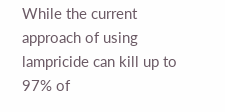While the current approach of using lampricide can kill up to 97% of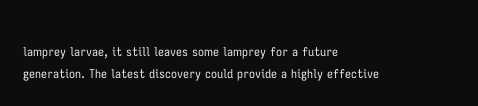lamprey larvae, it still leaves some lamprey for a future generation. The latest discovery could provide a highly effective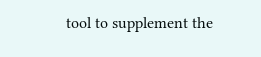tool to supplement the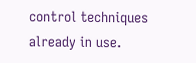control techniques already in use.